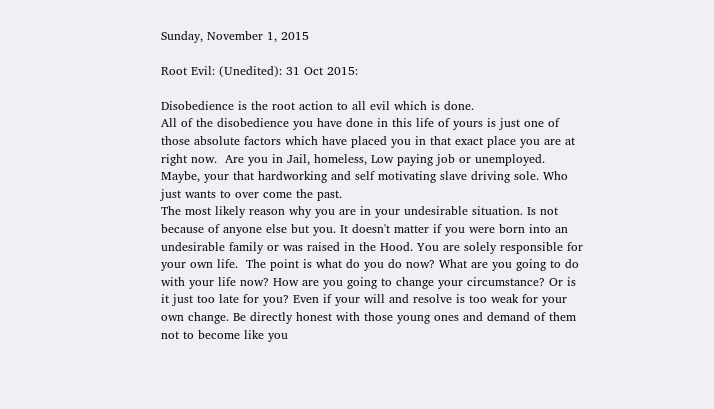Sunday, November 1, 2015

Root Evil: (Unedited): 31 Oct 2015:

Disobedience is the root action to all evil which is done.
All of the disobedience you have done in this life of yours is just one of those absolute factors which have placed you in that exact place you are at right now.  Are you in Jail, homeless, Low paying job or unemployed. Maybe, your that hardworking and self motivating slave driving sole. Who just wants to over come the past.
The most likely reason why you are in your undesirable situation. Is not because of anyone else but you. It doesn't matter if you were born into an undesirable family or was raised in the Hood. You are solely responsible for your own life.  The point is what do you do now? What are you going to do with your life now? How are you going to change your circumstance? Or is it just too late for you? Even if your will and resolve is too weak for your own change. Be directly honest with those young ones and demand of them not to become like you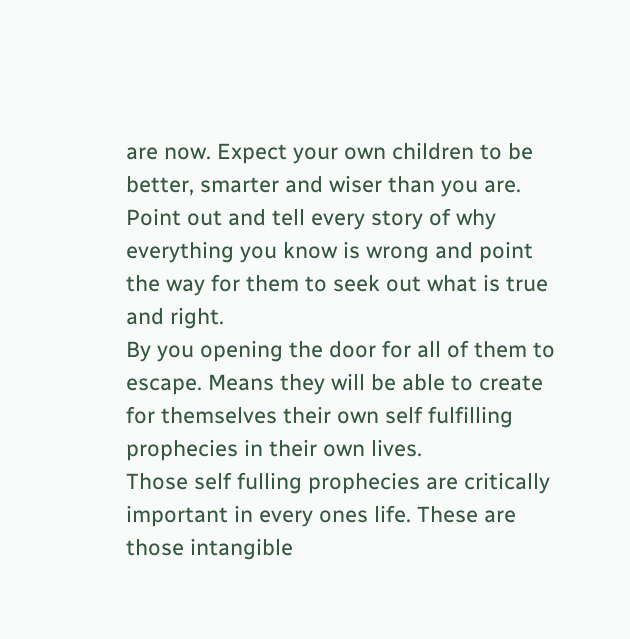are now. Expect your own children to be better, smarter and wiser than you are. Point out and tell every story of why everything you know is wrong and point the way for them to seek out what is true and right.
By you opening the door for all of them to escape. Means they will be able to create for themselves their own self fulfilling prophecies in their own lives.
Those self fulling prophecies are critically important in every ones life. These are those intangible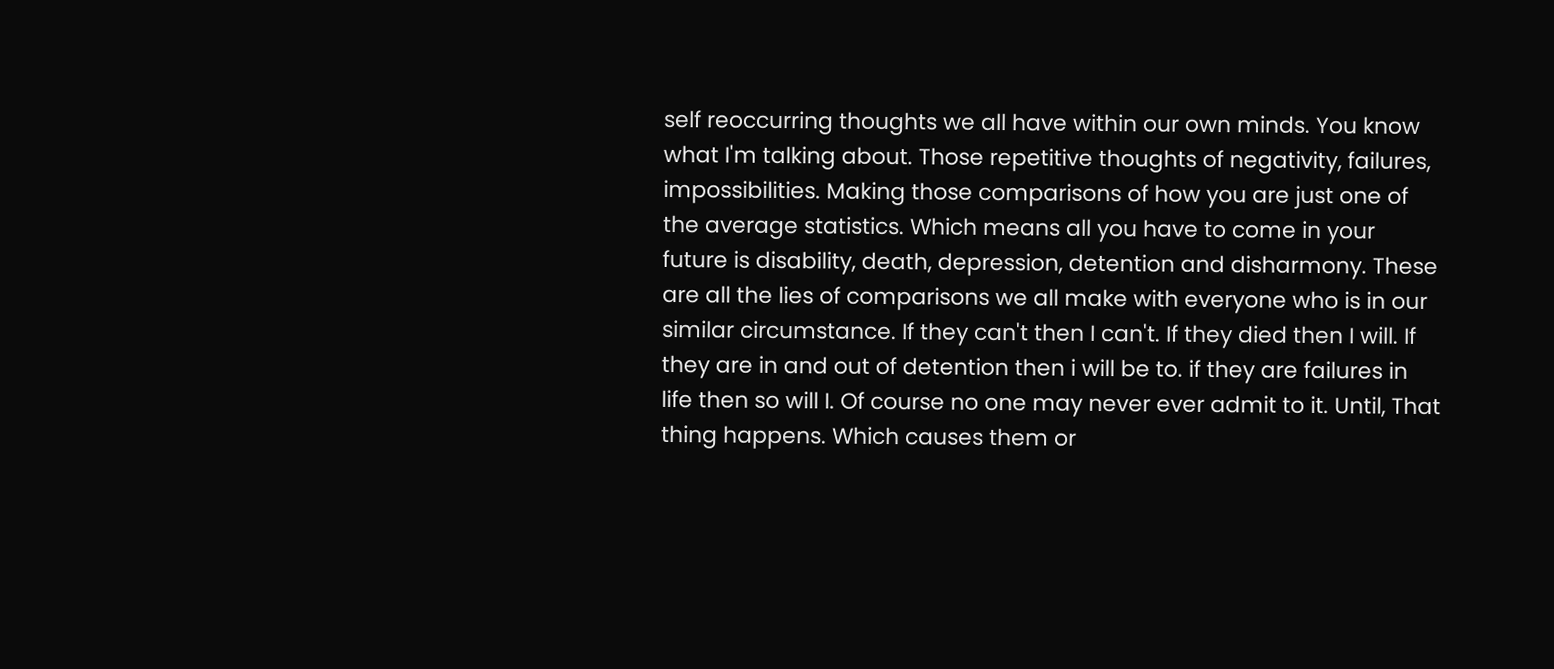self reoccurring thoughts we all have within our own minds. You know what I'm talking about. Those repetitive thoughts of negativity, failures, impossibilities. Making those comparisons of how you are just one of the average statistics. Which means all you have to come in your future is disability, death, depression, detention and disharmony. These are all the lies of comparisons we all make with everyone who is in our similar circumstance. If they can't then I can't. If they died then I will. If they are in and out of detention then i will be to. if they are failures in life then so will I. Of course no one may never ever admit to it. Until, That thing happens. Which causes them or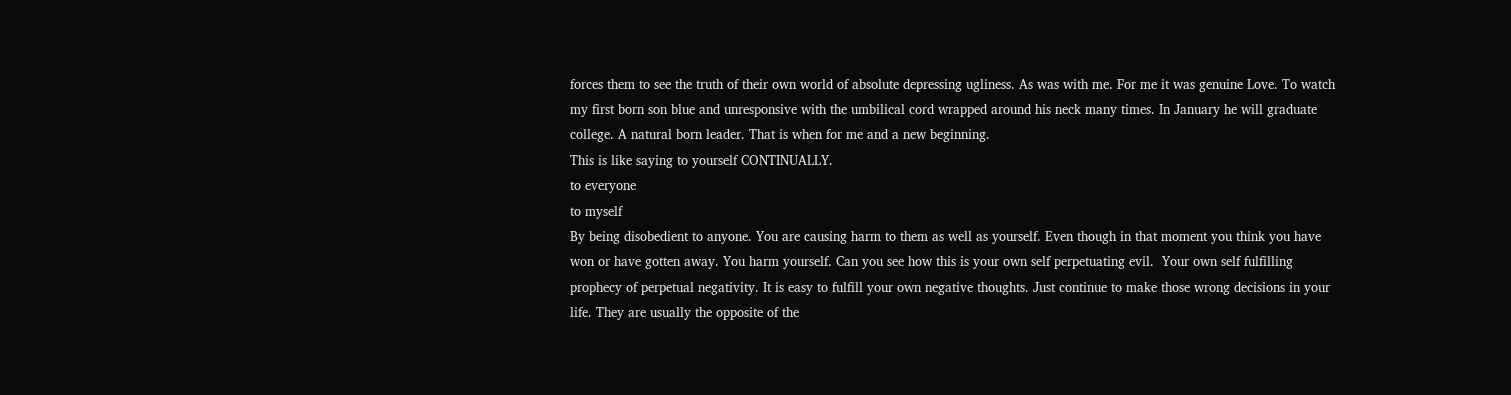forces them to see the truth of their own world of absolute depressing ugliness. As was with me. For me it was genuine Love. To watch my first born son blue and unresponsive with the umbilical cord wrapped around his neck many times. In January he will graduate college. A natural born leader. That is when for me and a new beginning.
This is like saying to yourself CONTINUALLY.
to everyone
to myself
By being disobedient to anyone. You are causing harm to them as well as yourself. Even though in that moment you think you have won or have gotten away. You harm yourself. Can you see how this is your own self perpetuating evil.  Your own self fulfilling prophecy of perpetual negativity. It is easy to fulfill your own negative thoughts. Just continue to make those wrong decisions in your life. They are usually the opposite of the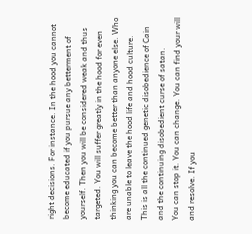right decisions. For instance. In the hood you cannot become educated if you pursue any betterment of yourself. Then you will be considered weak and thus targeted. You will suffer greatly in the hood for even thinking you can become better than anyone else. Who are unable to leave the hood life and hood culture.
This is all the continued genetic disobedience of Cain and the continuing disobedient curse of satan.
You can stop it. You can change. You can find your will and resolve. If you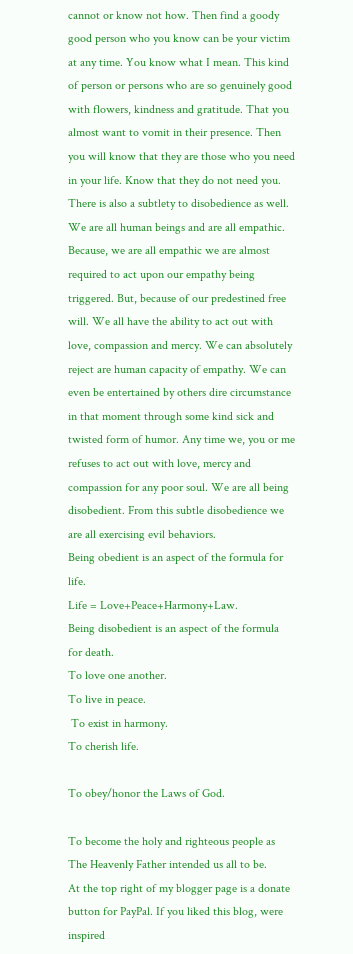cannot or know not how. Then find a goody good person who you know can be your victim at any time. You know what I mean. This kind of person or persons who are so genuinely good with flowers, kindness and gratitude. That you almost want to vomit in their presence. Then you will know that they are those who you need in your life. Know that they do not need you.
There is also a subtlety to disobedience as well. We are all human beings and are all empathic. Because, we are all empathic we are almost required to act upon our empathy being triggered. But, because of our predestined free will. We all have the ability to act out with love, compassion and mercy. We can absolutely reject are human capacity of empathy. We can even be entertained by others dire circumstance in that moment through some kind sick and twisted form of humor. Any time we, you or me refuses to act out with love, mercy and compassion for any poor soul. We are all being disobedient. From this subtle disobedience we are all exercising evil behaviors.
Being obedient is an aspect of the formula for life.
Life = Love+Peace+Harmony+Law.
Being disobedient is an aspect of the formula for death.
To love one another.
To live in peace.
 To exist in harmony.
To cherish life.

To obey/honor the Laws of God.

To become the holy and righteous people as The Heavenly Father intended us all to be.
At the top right of my blogger page is a donate button for PayPal. If you liked this blog, were inspired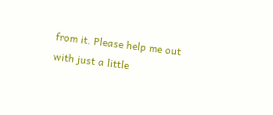from it. Please help me out with just a little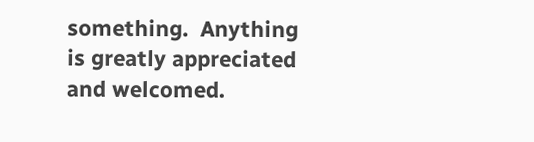something.  Anything is greatly appreciated and welcomed.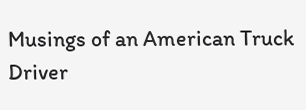Musings of an American Truck Driver